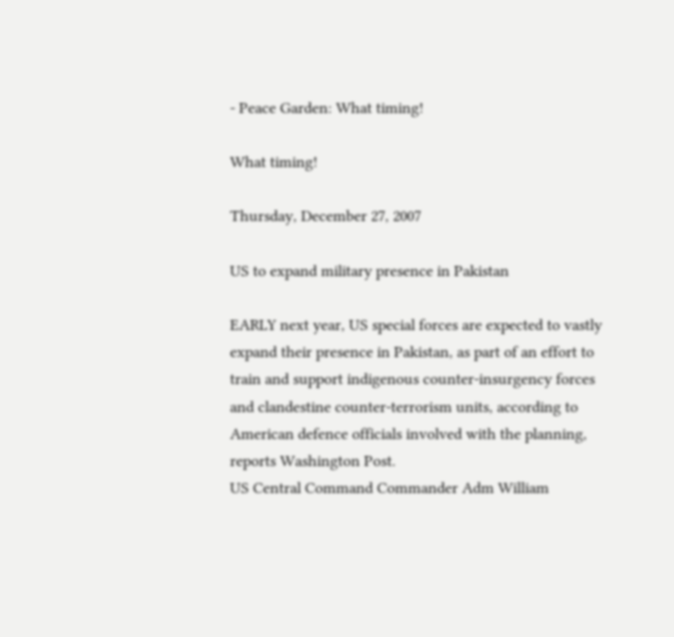- Peace Garden: What timing!

What timing!

Thursday, December 27, 2007

US to expand military presence in Pakistan

EARLY next year, US special forces are expected to vastly expand their presence in Pakistan, as part of an effort to train and support indigenous counter-insurgency forces and clandestine counter-terrorism units, according to American defence officials involved with the planning, reports Washington Post.
US Central Command Commander Adm William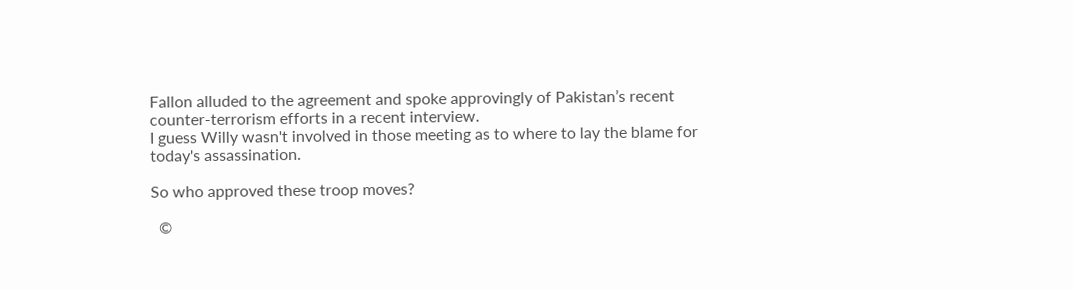Fallon alluded to the agreement and spoke approvingly of Pakistan’s recent counter-terrorism efforts in a recent interview.
I guess Willy wasn't involved in those meeting as to where to lay the blame for today's assassination.

So who approved these troop moves?

  ©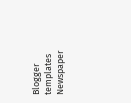Blogger templates Newspaper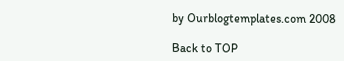by Ourblogtemplates.com 2008

Back to TOP